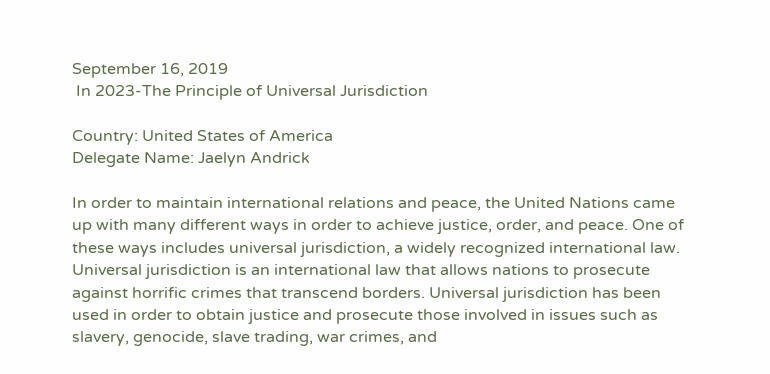September 16, 2019
 In 2023-The Principle of Universal Jurisdiction

Country: United States of America
Delegate Name: Jaelyn Andrick

In order to maintain international relations and peace, the United Nations came up with many different ways in order to achieve justice, order, and peace. One of these ways includes universal jurisdiction, a widely recognized international law. Universal jurisdiction is an international law that allows nations to prosecute against horrific crimes that transcend borders. Universal jurisdiction has been used in order to obtain justice and prosecute those involved in issues such as slavery, genocide, slave trading, war crimes, and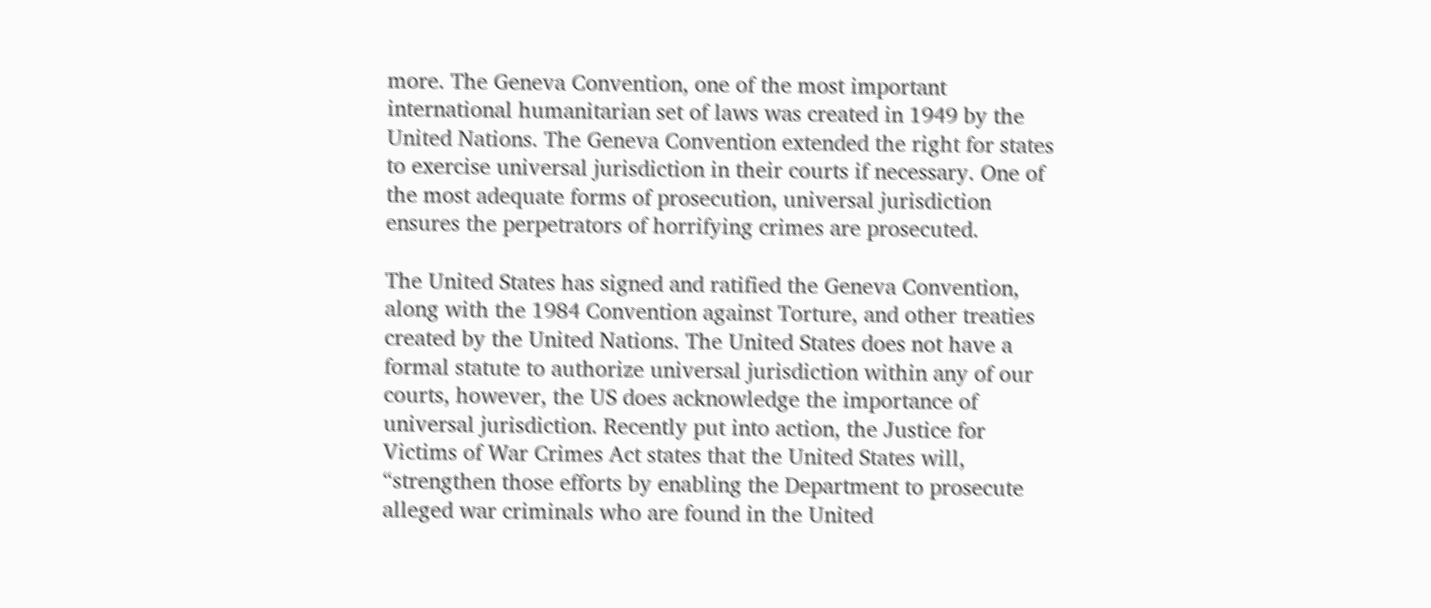more. The Geneva Convention, one of the most important international humanitarian set of laws was created in 1949 by the United Nations. The Geneva Convention extended the right for states to exercise universal jurisdiction in their courts if necessary. One of the most adequate forms of prosecution, universal jurisdiction ensures the perpetrators of horrifying crimes are prosecuted.

The United States has signed and ratified the Geneva Convention, along with the 1984 Convention against Torture, and other treaties created by the United Nations. The United States does not have a formal statute to authorize universal jurisdiction within any of our courts, however, the US does acknowledge the importance of universal jurisdiction. Recently put into action, the Justice for Victims of War Crimes Act states that the United States will, “strengthen those efforts by enabling the Department to prosecute alleged war criminals who are found in the United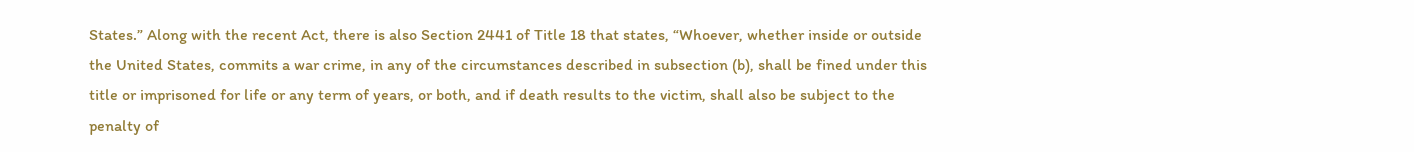States.” Along with the recent Act, there is also Section 2441 of Title 18 that states, “Whoever, whether inside or outside the United States, commits a war crime, in any of the circumstances described in subsection (b), shall be fined under this title or imprisoned for life or any term of years, or both, and if death results to the victim, shall also be subject to the penalty of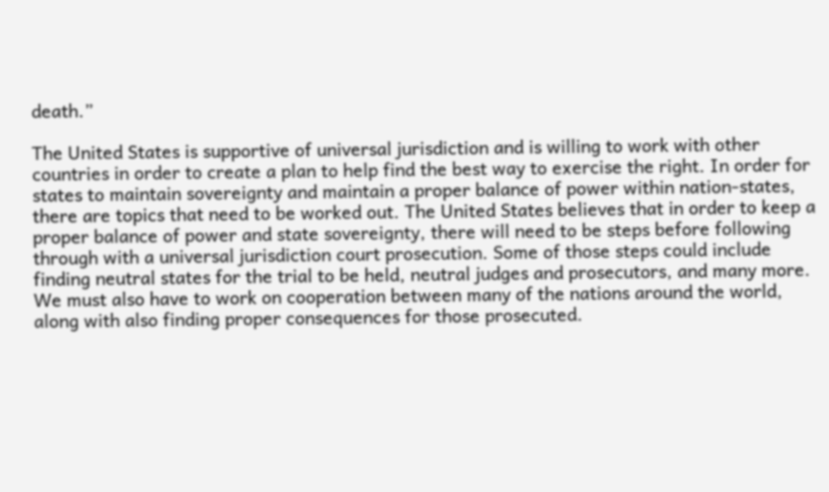death.”

The United States is supportive of universal jurisdiction and is willing to work with other countries in order to create a plan to help find the best way to exercise the right. In order for states to maintain sovereignty and maintain a proper balance of power within nation-states, there are topics that need to be worked out. The United States believes that in order to keep a proper balance of power and state sovereignty, there will need to be steps before following through with a universal jurisdiction court prosecution. Some of those steps could include finding neutral states for the trial to be held, neutral judges and prosecutors, and many more. We must also have to work on cooperation between many of the nations around the world, along with also finding proper consequences for those prosecuted.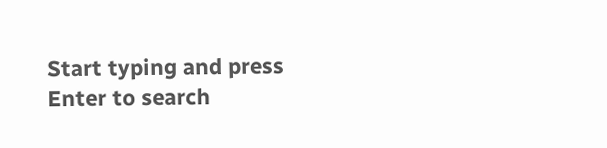Start typing and press Enter to search